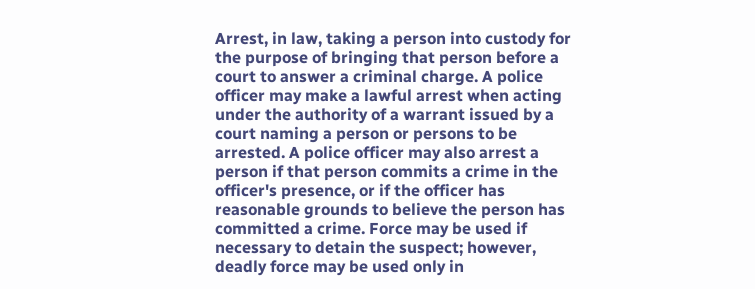Arrest, in law, taking a person into custody for the purpose of bringing that person before a court to answer a criminal charge. A police officer may make a lawful arrest when acting under the authority of a warrant issued by a court naming a person or persons to be arrested. A police officer may also arrest a person if that person commits a crime in the officer's presence, or if the officer has reasonable grounds to believe the person has committed a crime. Force may be used if necessary to detain the suspect; however, deadly force may be used only in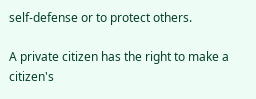self-defense or to protect others.

A private citizen has the right to make a citizen's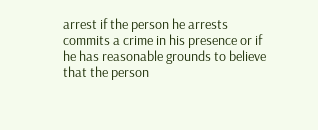arrest if the person he arrests commits a crime in his presence or if he has reasonable grounds to believe that the person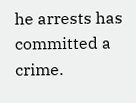he arrests has committed a crime.